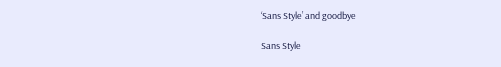‘Sans Style’ and goodbye

Sans Style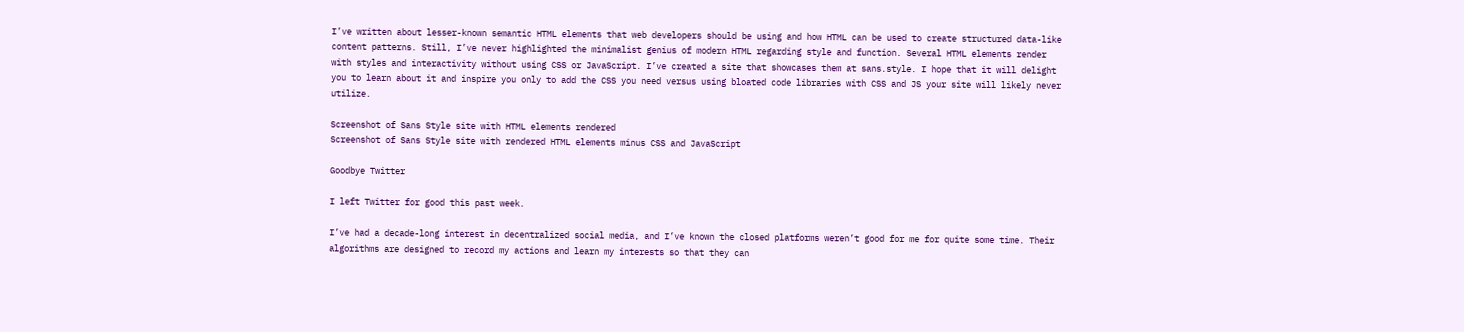I’ve written about lesser-known semantic HTML elements that web developers should be using and how HTML can be used to create structured data-like content patterns. Still, I’ve never highlighted the minimalist genius of modern HTML regarding style and function. Several HTML elements render with styles and interactivity without using CSS or JavaScript. I’ve created a site that showcases them at sans.style. I hope that it will delight you to learn about it and inspire you only to add the CSS you need versus using bloated code libraries with CSS and JS your site will likely never utilize.

Screenshot of Sans Style site with HTML elements rendered
Screenshot of Sans Style site with rendered HTML elements minus CSS and JavaScript

Goodbye Twitter

I left Twitter for good this past week.

I’ve had a decade-long interest in decentralized social media, and I’ve known the closed platforms weren’t good for me for quite some time. Their algorithms are designed to record my actions and learn my interests so that they can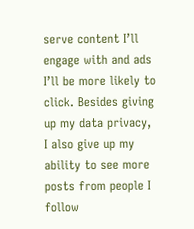serve content I’ll engage with and ads I’ll be more likely to click. Besides giving up my data privacy, I also give up my ability to see more posts from people I follow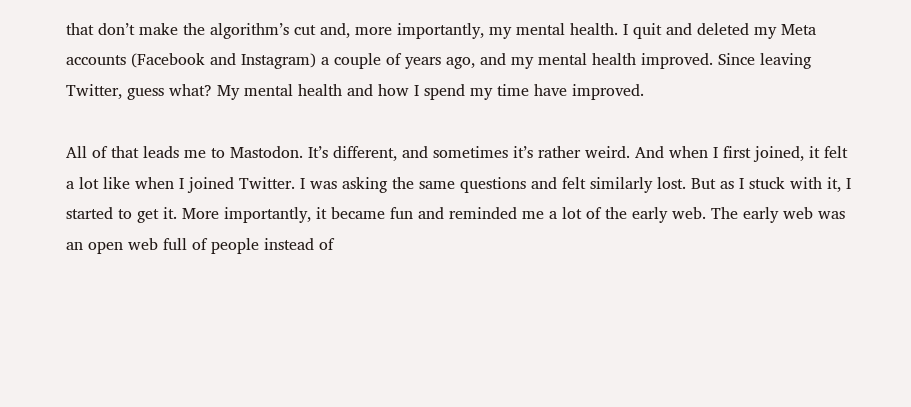that don’t make the algorithm’s cut and, more importantly, my mental health. I quit and deleted my Meta accounts (Facebook and Instagram) a couple of years ago, and my mental health improved. Since leaving Twitter, guess what? My mental health and how I spend my time have improved.

All of that leads me to Mastodon. It’s different, and sometimes it’s rather weird. And when I first joined, it felt a lot like when I joined Twitter. I was asking the same questions and felt similarly lost. But as I stuck with it, I started to get it. More importantly, it became fun and reminded me a lot of the early web. The early web was an open web full of people instead of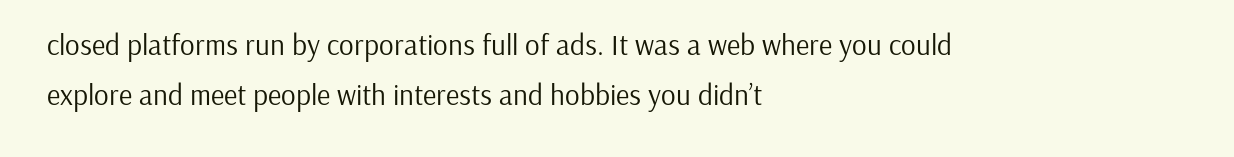closed platforms run by corporations full of ads. It was a web where you could explore and meet people with interests and hobbies you didn’t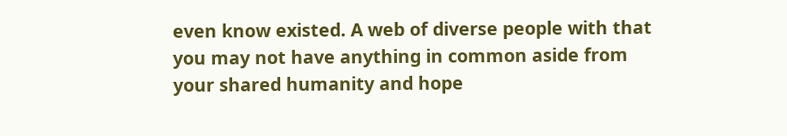even know existed. A web of diverse people with that you may not have anything in common aside from your shared humanity and hope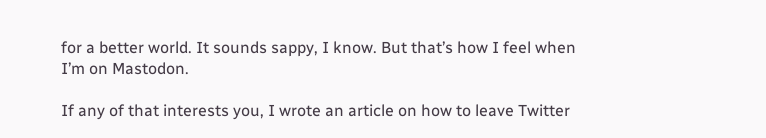for a better world. It sounds sappy, I know. But that’s how I feel when I’m on Mastodon.

If any of that interests you, I wrote an article on how to leave Twitter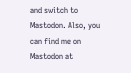and switch to Mastodon. Also, you can find me on Mastodon at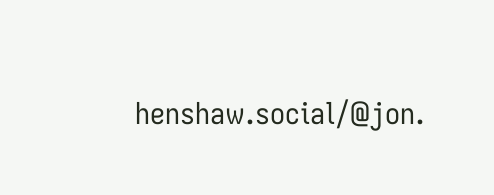henshaw.social/@jon.